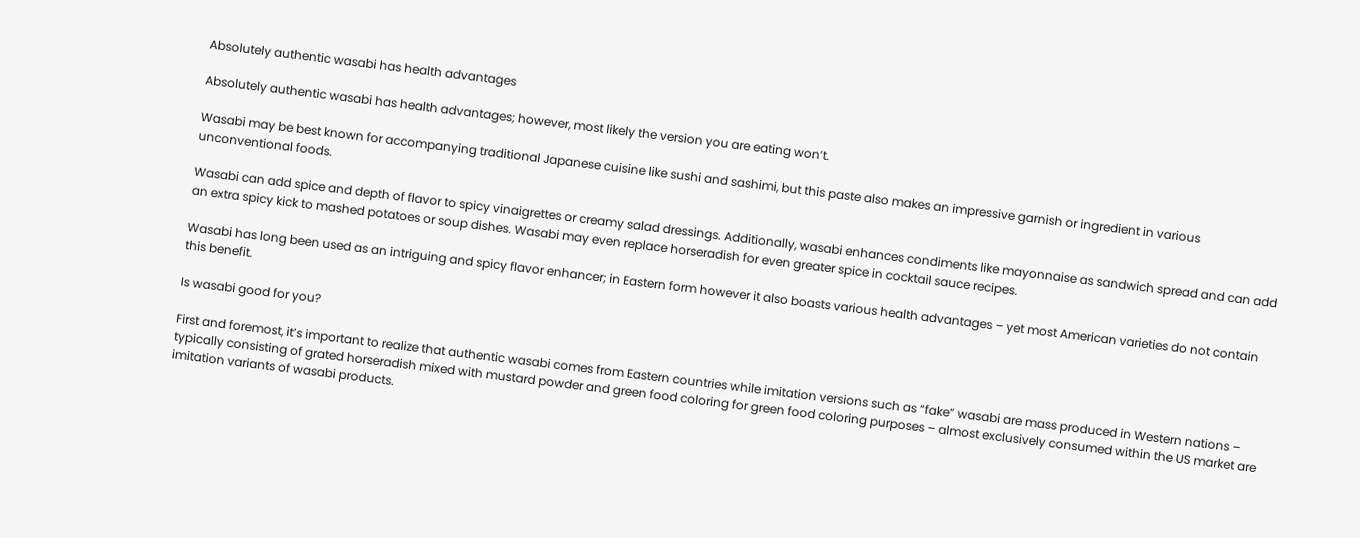Absolutely authentic wasabi has health advantages

Absolutely authentic wasabi has health advantages; however, most likely the version you are eating won’t.

Wasabi may be best known for accompanying traditional Japanese cuisine like sushi and sashimi, but this paste also makes an impressive garnish or ingredient in various unconventional foods.

Wasabi can add spice and depth of flavor to spicy vinaigrettes or creamy salad dressings. Additionally, wasabi enhances condiments like mayonnaise as sandwich spread and can add an extra spicy kick to mashed potatoes or soup dishes. Wasabi may even replace horseradish for even greater spice in cocktail sauce recipes.

Wasabi has long been used as an intriguing and spicy flavor enhancer; in Eastern form however it also boasts various health advantages – yet most American varieties do not contain this benefit.

Is wasabi good for you?

First and foremost, it’s important to realize that authentic wasabi comes from Eastern countries while imitation versions such as “fake” wasabi are mass produced in Western nations – typically consisting of grated horseradish mixed with mustard powder and green food coloring for green food coloring purposes – almost exclusively consumed within the US market are imitation variants of wasabi products.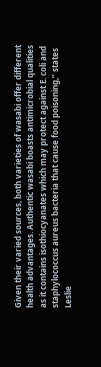Given their varied sources, both varieties of wasabi offer different health advantages. Authentic wasabi boasts antimicrobial qualities as it contains isothiocyanates which may protect against E. coli and staphylococcus aureus bacteria that cause food poisoning,” states Leslie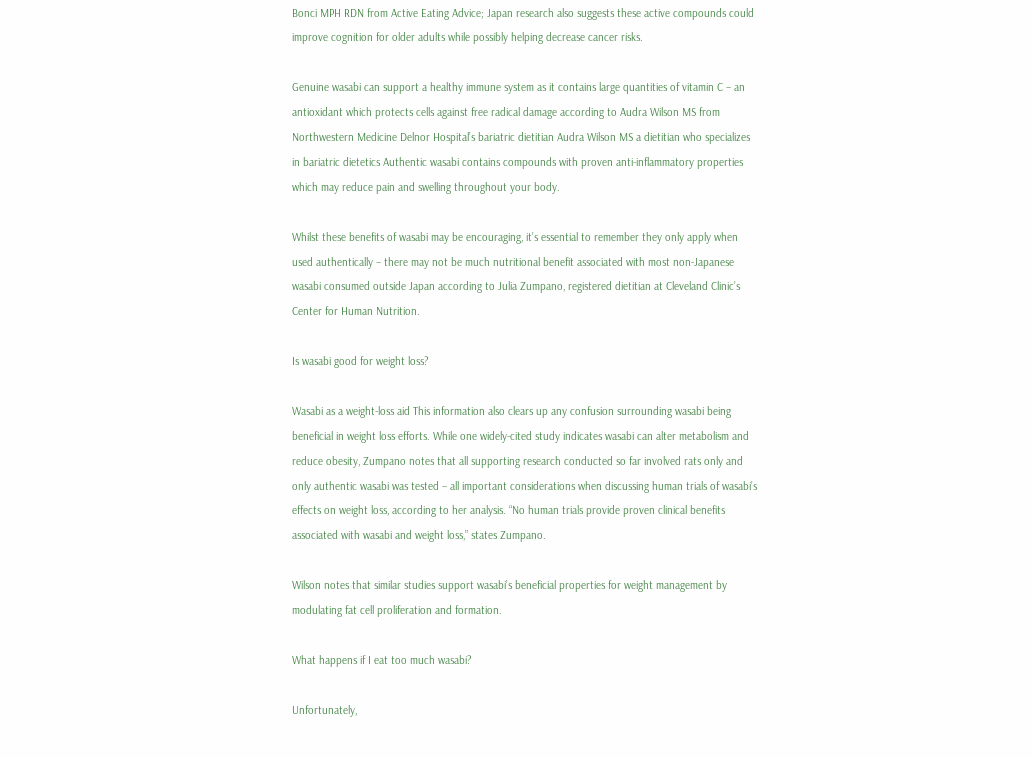Bonci MPH RDN from Active Eating Advice; Japan research also suggests these active compounds could improve cognition for older adults while possibly helping decrease cancer risks.

Genuine wasabi can support a healthy immune system as it contains large quantities of vitamin C – an antioxidant which protects cells against free radical damage according to Audra Wilson MS from Northwestern Medicine Delnor Hospital’s bariatric dietitian Audra Wilson MS a dietitian who specializes in bariatric dietetics Authentic wasabi contains compounds with proven anti-inflammatory properties which may reduce pain and swelling throughout your body.

Whilst these benefits of wasabi may be encouraging, it’s essential to remember they only apply when used authentically – there may not be much nutritional benefit associated with most non-Japanese wasabi consumed outside Japan according to Julia Zumpano, registered dietitian at Cleveland Clinic’s Center for Human Nutrition.

Is wasabi good for weight loss?

Wasabi as a weight-loss aid This information also clears up any confusion surrounding wasabi being beneficial in weight loss efforts. While one widely-cited study indicates wasabi can alter metabolism and reduce obesity, Zumpano notes that all supporting research conducted so far involved rats only and only authentic wasabi was tested – all important considerations when discussing human trials of wasabi’s effects on weight loss, according to her analysis. “No human trials provide proven clinical benefits associated with wasabi and weight loss,” states Zumpano.

Wilson notes that similar studies support wasabi’s beneficial properties for weight management by modulating fat cell proliferation and formation.

What happens if I eat too much wasabi?

Unfortunately,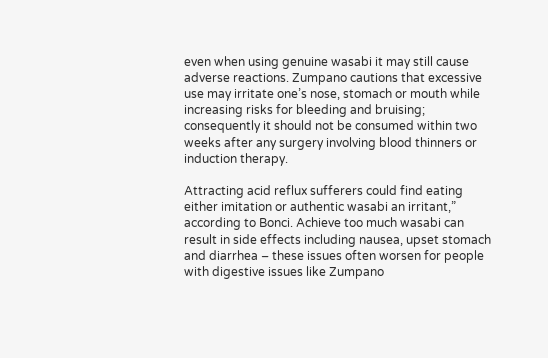even when using genuine wasabi it may still cause adverse reactions. Zumpano cautions that excessive use may irritate one’s nose, stomach or mouth while increasing risks for bleeding and bruising; consequently it should not be consumed within two weeks after any surgery involving blood thinners or induction therapy.

Attracting acid reflux sufferers could find eating either imitation or authentic wasabi an irritant,” according to Bonci. Achieve too much wasabi can result in side effects including nausea, upset stomach and diarrhea – these issues often worsen for people with digestive issues like Zumpano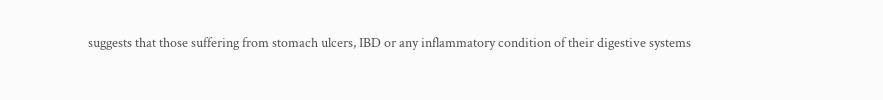suggests that those suffering from stomach ulcers, IBD or any inflammatory condition of their digestive systems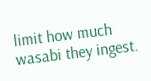limit how much wasabi they ingest.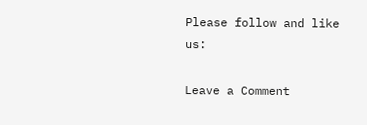Please follow and like us:

Leave a Comment